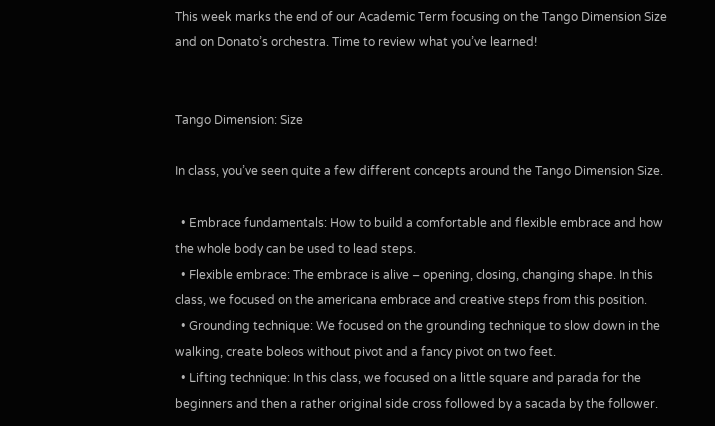This week marks the end of our Academic Term focusing on the Tango Dimension Size and on Donato’s orchestra. Time to review what you’ve learned!


Tango Dimension: Size

In class, you’ve seen quite a few different concepts around the Tango Dimension Size.

  • Embrace fundamentals: How to build a comfortable and flexible embrace and how the whole body can be used to lead steps.
  • Flexible embrace: The embrace is alive – opening, closing, changing shape. In this class, we focused on the americana embrace and creative steps from this position.
  • Grounding technique: We focused on the grounding technique to slow down in the walking, create boleos without pivot and a fancy pivot on two feet.
  • Lifting technique: In this class, we focused on a little square and parada for the beginners and then a rather original side cross followed by a sacada by the follower.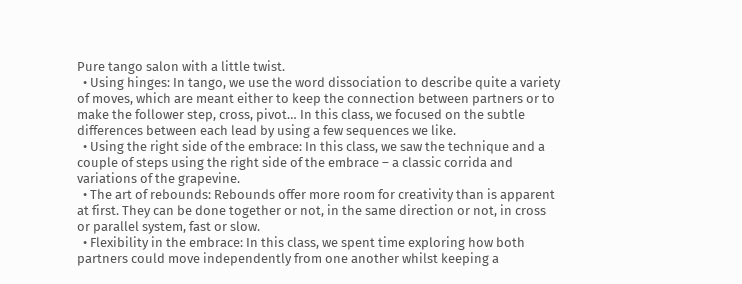Pure tango salon with a little twist.
  • Using hinges: In tango, we use the word dissociation to describe quite a variety of moves, which are meant either to keep the connection between partners or to make the follower step, cross, pivot… In this class, we focused on the subtle differences between each lead by using a few sequences we like.
  • Using the right side of the embrace: In this class, we saw the technique and a couple of steps using the right side of the embrace – a classic corrida and variations of the grapevine.
  • The art of rebounds: Rebounds offer more room for creativity than is apparent at first. They can be done together or not, in the same direction or not, in cross or parallel system, fast or slow.
  • Flexibility in the embrace: In this class, we spent time exploring how both partners could move independently from one another whilst keeping a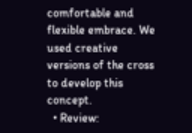comfortable and flexible embrace. We used creative versions of the cross to develop this concept.
  • Review: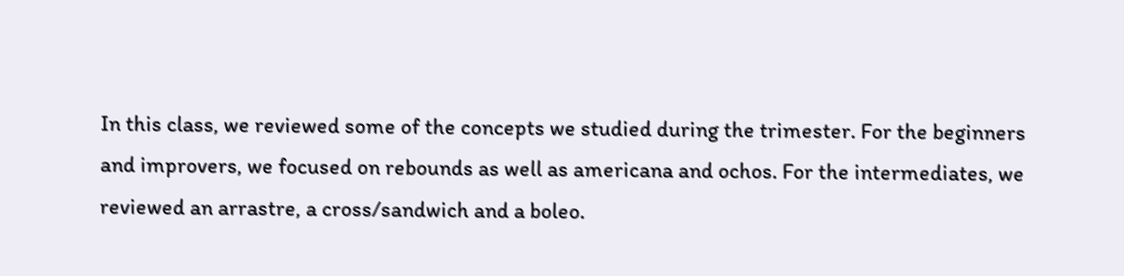In this class, we reviewed some of the concepts we studied during the trimester. For the beginners and improvers, we focused on rebounds as well as americana and ochos. For the intermediates, we reviewed an arrastre, a cross/sandwich and a boleo.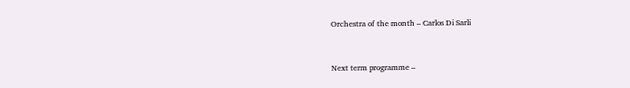Orchestra of the month – Carlos Di Sarli


Next term programme –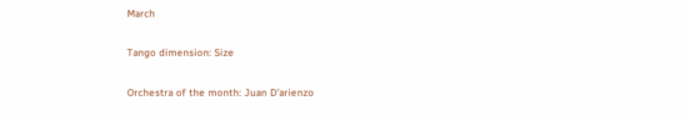March

Tango dimension: Size

Orchestra of the month: Juan D’arienzo